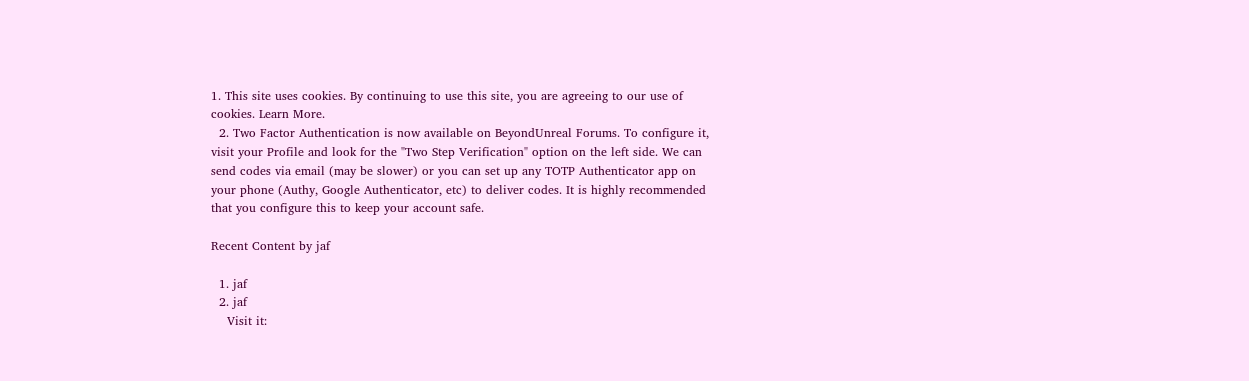1. This site uses cookies. By continuing to use this site, you are agreeing to our use of cookies. Learn More.
  2. Two Factor Authentication is now available on BeyondUnreal Forums. To configure it, visit your Profile and look for the "Two Step Verification" option on the left side. We can send codes via email (may be slower) or you can set up any TOTP Authenticator app on your phone (Authy, Google Authenticator, etc) to deliver codes. It is highly recommended that you configure this to keep your account safe.

Recent Content by jaf

  1. jaf
  2. jaf
    Visit it: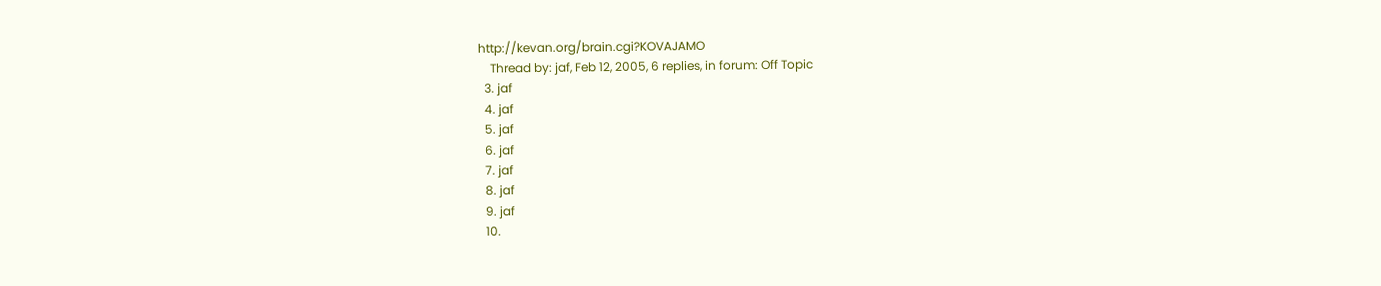http://kevan.org/brain.cgi?KOVAJAMO
    Thread by: jaf, Feb 12, 2005, 6 replies, in forum: Off Topic
  3. jaf
  4. jaf
  5. jaf
  6. jaf
  7. jaf
  8. jaf
  9. jaf
  10.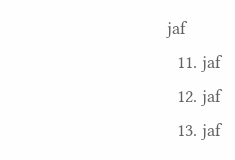jaf
  11. jaf
  12. jaf
  13. jaf